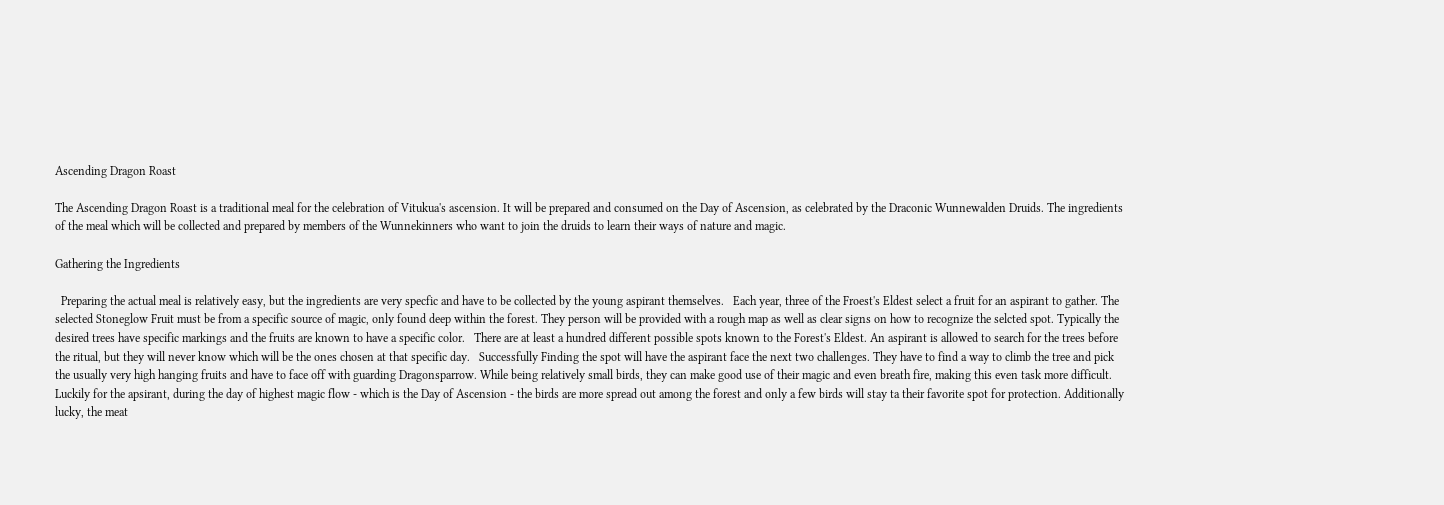Ascending Dragon Roast

The Ascending Dragon Roast is a traditional meal for the celebration of Vitukua's ascension. It will be prepared and consumed on the Day of Ascension, as celebrated by the Draconic Wunnewalden Druids. The ingredients of the meal which will be collected and prepared by members of the Wunnekinners who want to join the druids to learn their ways of nature and magic.

Gathering the Ingredients

  Preparing the actual meal is relatively easy, but the ingredients are very specfic and have to be collected by the young aspirant themselves.   Each year, three of the Froest's Eldest select a fruit for an aspirant to gather. The selected Stoneglow Fruit must be from a specific source of magic, only found deep within the forest. They person will be provided with a rough map as well as clear signs on how to recognize the selcted spot. Typically the desired trees have specific markings and the fruits are known to have a specific color.   There are at least a hundred different possible spots known to the Forest's Eldest. An aspirant is allowed to search for the trees before the ritual, but they will never know which will be the ones chosen at that specific day.   Successfully Finding the spot will have the aspirant face the next two challenges. They have to find a way to climb the tree and pick the usually very high hanging fruits and have to face off with guarding Dragonsparrow. While being relatively small birds, they can make good use of their magic and even breath fire, making this even task more difficult.   Luckily for the apsirant, during the day of highest magic flow - which is the Day of Ascension - the birds are more spread out among the forest and only a few birds will stay ta their favorite spot for protection. Additionally lucky, the meat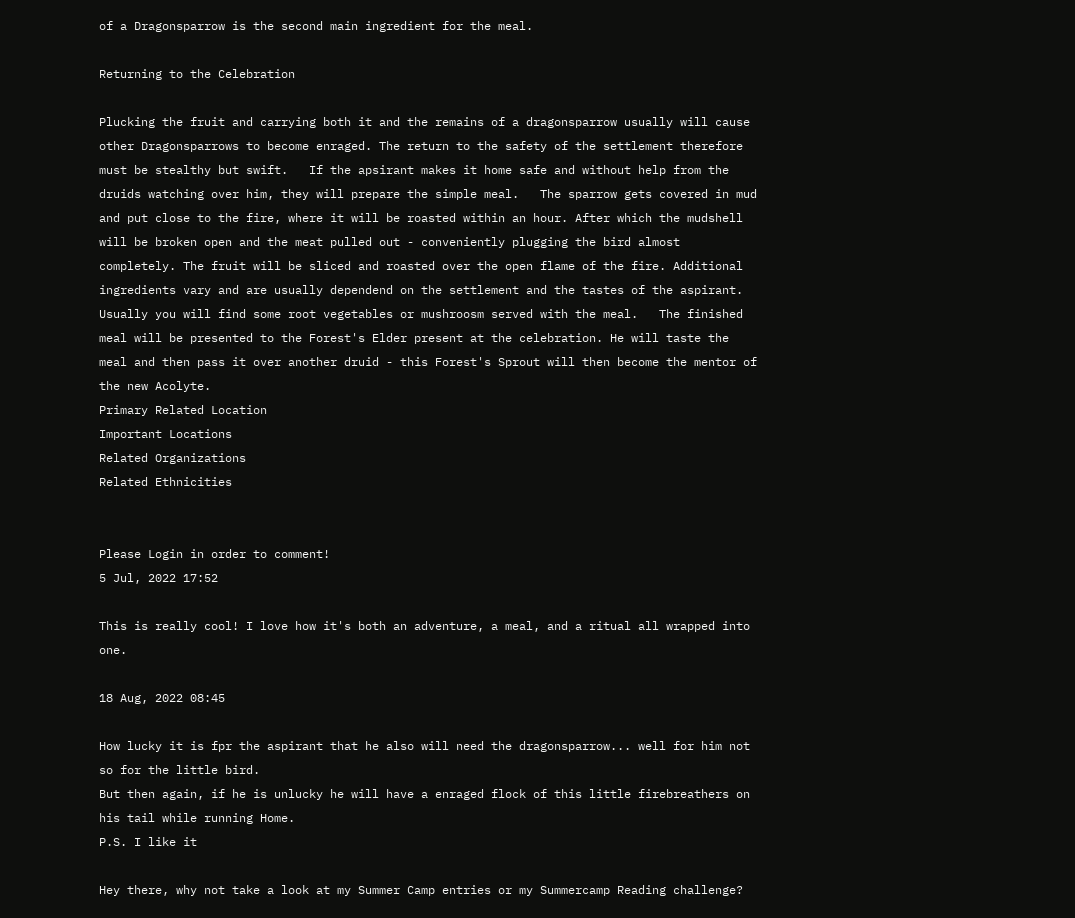of a Dragonsparrow is the second main ingredient for the meal.

Returning to the Celebration

Plucking the fruit and carrying both it and the remains of a dragonsparrow usually will cause other Dragonsparrows to become enraged. The return to the safety of the settlement therefore must be stealthy but swift.   If the apsirant makes it home safe and without help from the druids watching over him, they will prepare the simple meal.   The sparrow gets covered in mud and put close to the fire, where it will be roasted within an hour. After which the mudshell will be broken open and the meat pulled out - conveniently plugging the bird almost completely. The fruit will be sliced and roasted over the open flame of the fire. Additional ingredients vary and are usually dependend on the settlement and the tastes of the aspirant. Usually you will find some root vegetables or mushroosm served with the meal.   The finished meal will be presented to the Forest's Elder present at the celebration. He will taste the meal and then pass it over another druid - this Forest's Sprout will then become the mentor of the new Acolyte.
Primary Related Location
Important Locations
Related Organizations
Related Ethnicities


Please Login in order to comment!
5 Jul, 2022 17:52

This is really cool! I love how it's both an adventure, a meal, and a ritual all wrapped into one.

18 Aug, 2022 08:45

How lucky it is fpr the aspirant that he also will need the dragonsparrow... well for him not so for the little bird.
But then again, if he is unlucky he will have a enraged flock of this little firebreathers on his tail while running Home.
P.S. I like it

Hey there, why not take a look at my Summer Camp entries or my Summercamp Reading challenge?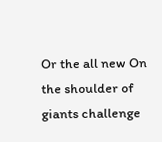Or the all new On the shoulder of giants challenge